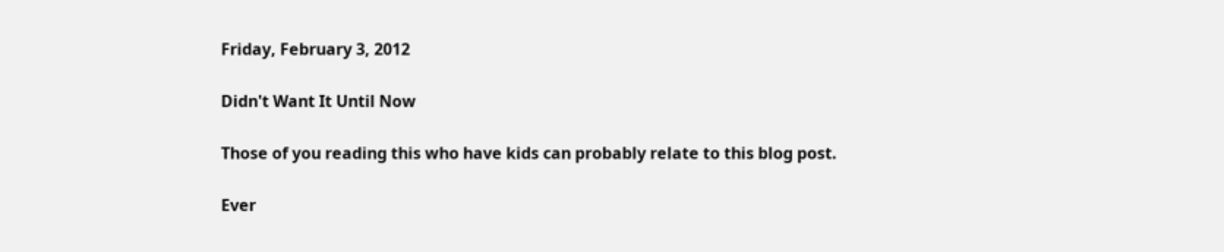Friday, February 3, 2012

Didn't Want It Until Now

Those of you reading this who have kids can probably relate to this blog post.

Ever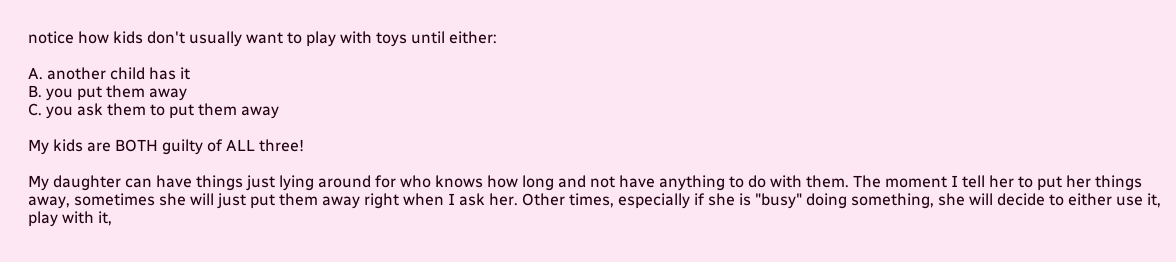notice how kids don't usually want to play with toys until either:

A. another child has it
B. you put them away
C. you ask them to put them away

My kids are BOTH guilty of ALL three!

My daughter can have things just lying around for who knows how long and not have anything to do with them. The moment I tell her to put her things away, sometimes she will just put them away right when I ask her. Other times, especially if she is "busy" doing something, she will decide to either use it, play with it,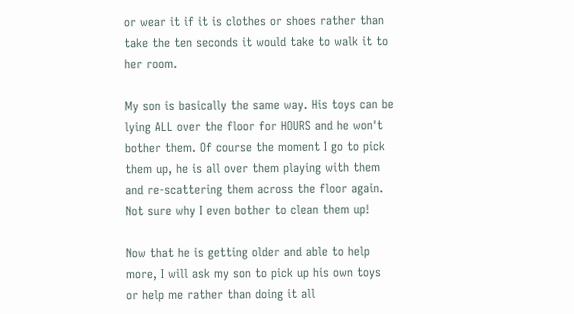or wear it if it is clothes or shoes rather than take the ten seconds it would take to walk it to her room.

My son is basically the same way. His toys can be lying ALL over the floor for HOURS and he won't bother them. Of course the moment I go to pick them up, he is all over them playing with them and re-scattering them across the floor again. Not sure why I even bother to clean them up!

Now that he is getting older and able to help more, I will ask my son to pick up his own toys or help me rather than doing it all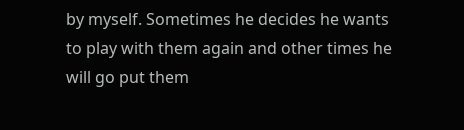by myself. Sometimes he decides he wants to play with them again and other times he will go put them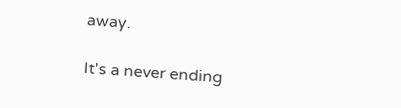away.

It's a never ending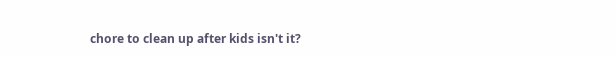chore to clean up after kids isn't it?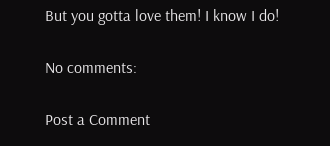But you gotta love them! I know I do!

No comments:

Post a Comment